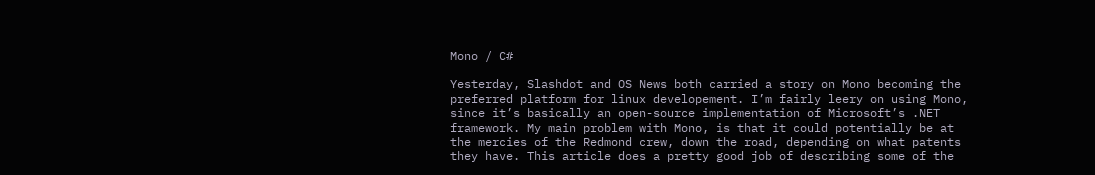Mono / C#

Yesterday, Slashdot and OS News both carried a story on Mono becoming the preferred platform for linux developement. I’m fairly leery on using Mono, since it’s basically an open-source implementation of Microsoft’s .NET framework. My main problem with Mono, is that it could potentially be at the mercies of the Redmond crew, down the road, depending on what patents they have. This article does a pretty good job of describing some of the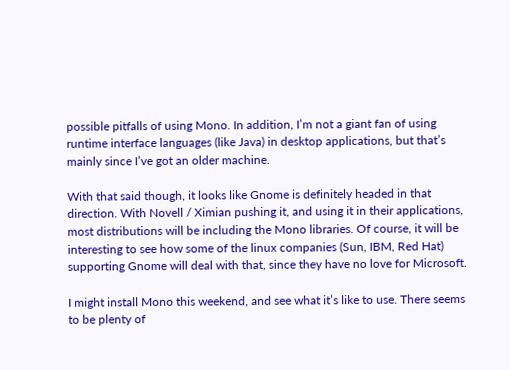possible pitfalls of using Mono. In addition, I’m not a giant fan of using runtime interface languages (like Java) in desktop applications, but that’s mainly since I’ve got an older machine.

With that said though, it looks like Gnome is definitely headed in that direction. With Novell / Ximian pushing it, and using it in their applications, most distributions will be including the Mono libraries. Of course, it will be interesting to see how some of the linux companies (Sun, IBM, Red Hat) supporting Gnome will deal with that, since they have no love for Microsoft.

I might install Mono this weekend, and see what it’s like to use. There seems to be plenty of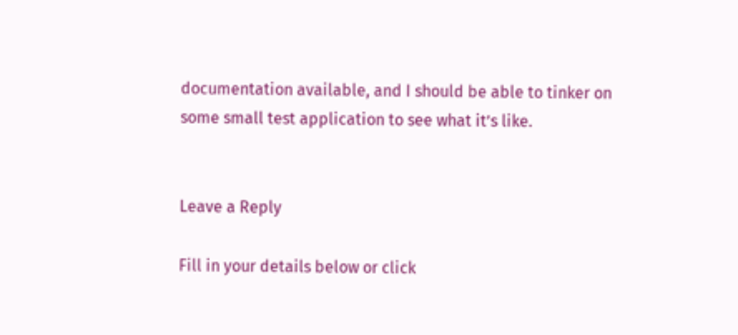documentation available, and I should be able to tinker on some small test application to see what it’s like.


Leave a Reply

Fill in your details below or click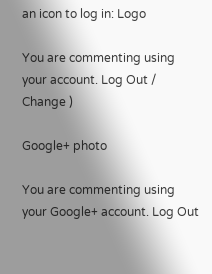an icon to log in: Logo

You are commenting using your account. Log Out /  Change )

Google+ photo

You are commenting using your Google+ account. Log Out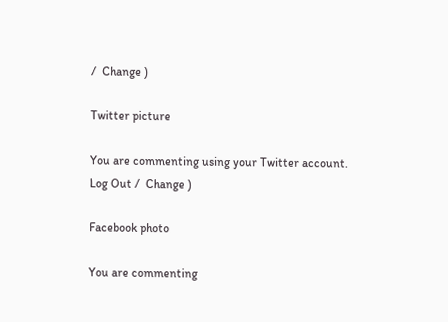/  Change )

Twitter picture

You are commenting using your Twitter account. Log Out /  Change )

Facebook photo

You are commenting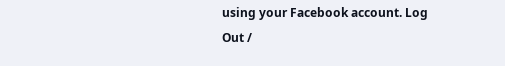using your Facebook account. Log Out /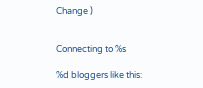Change )


Connecting to %s

%d bloggers like this: